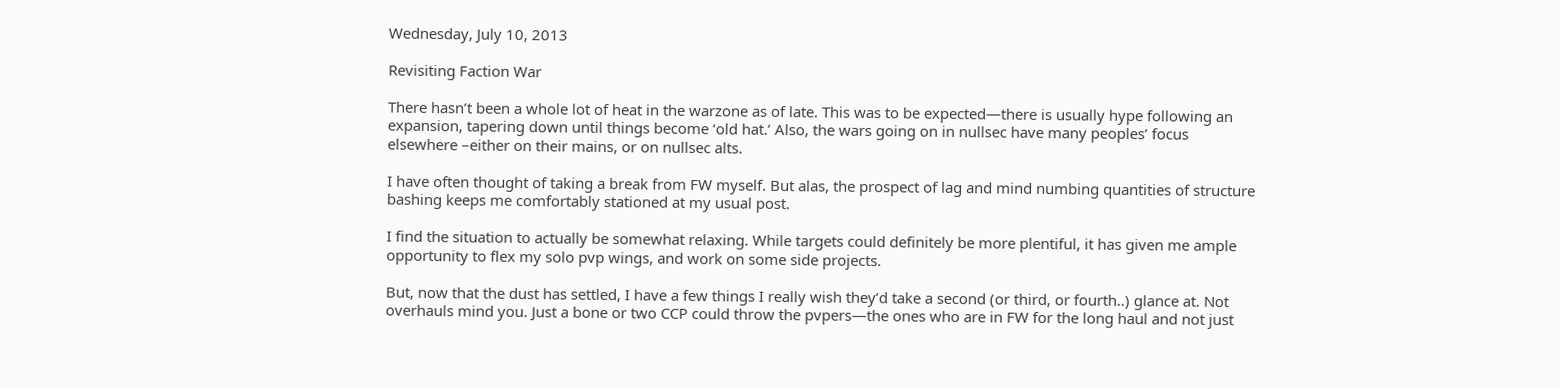Wednesday, July 10, 2013

Revisiting Faction War

There hasn’t been a whole lot of heat in the warzone as of late. This was to be expected—there is usually hype following an expansion, tapering down until things become ‘old hat.’ Also, the wars going on in nullsec have many peoples’ focus elsewhere –either on their mains, or on nullsec alts.

I have often thought of taking a break from FW myself. But alas, the prospect of lag and mind numbing quantities of structure bashing keeps me comfortably stationed at my usual post.

I find the situation to actually be somewhat relaxing. While targets could definitely be more plentiful, it has given me ample opportunity to flex my solo pvp wings, and work on some side projects.

But, now that the dust has settled, I have a few things I really wish they’d take a second (or third, or fourth..) glance at. Not overhauls mind you. Just a bone or two CCP could throw the pvpers—the ones who are in FW for the long haul and not just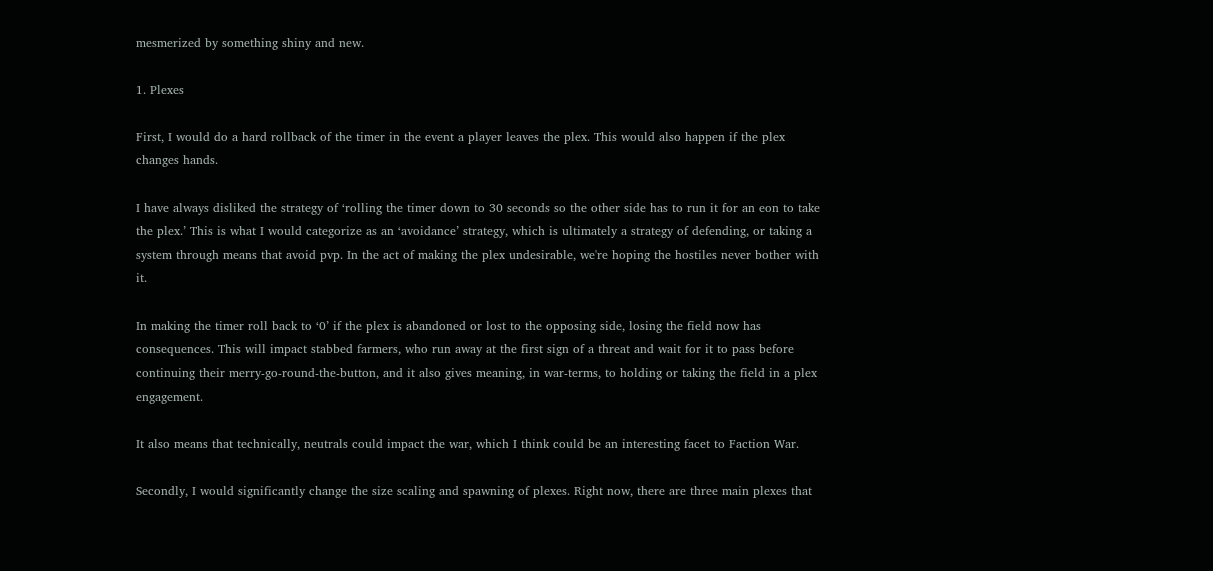mesmerized by something shiny and new.

1. Plexes

First, I would do a hard rollback of the timer in the event a player leaves the plex. This would also happen if the plex changes hands.

I have always disliked the strategy of ‘rolling the timer down to 30 seconds so the other side has to run it for an eon to take the plex.’ This is what I would categorize as an ‘avoidance’ strategy, which is ultimately a strategy of defending, or taking a system through means that avoid pvp. In the act of making the plex undesirable, we're hoping the hostiles never bother with it.

In making the timer roll back to ‘0’ if the plex is abandoned or lost to the opposing side, losing the field now has consequences. This will impact stabbed farmers, who run away at the first sign of a threat and wait for it to pass before continuing their merry-go-round-the-button, and it also gives meaning, in war-terms, to holding or taking the field in a plex engagement.

It also means that technically, neutrals could impact the war, which I think could be an interesting facet to Faction War.

Secondly, I would significantly change the size scaling and spawning of plexes. Right now, there are three main plexes that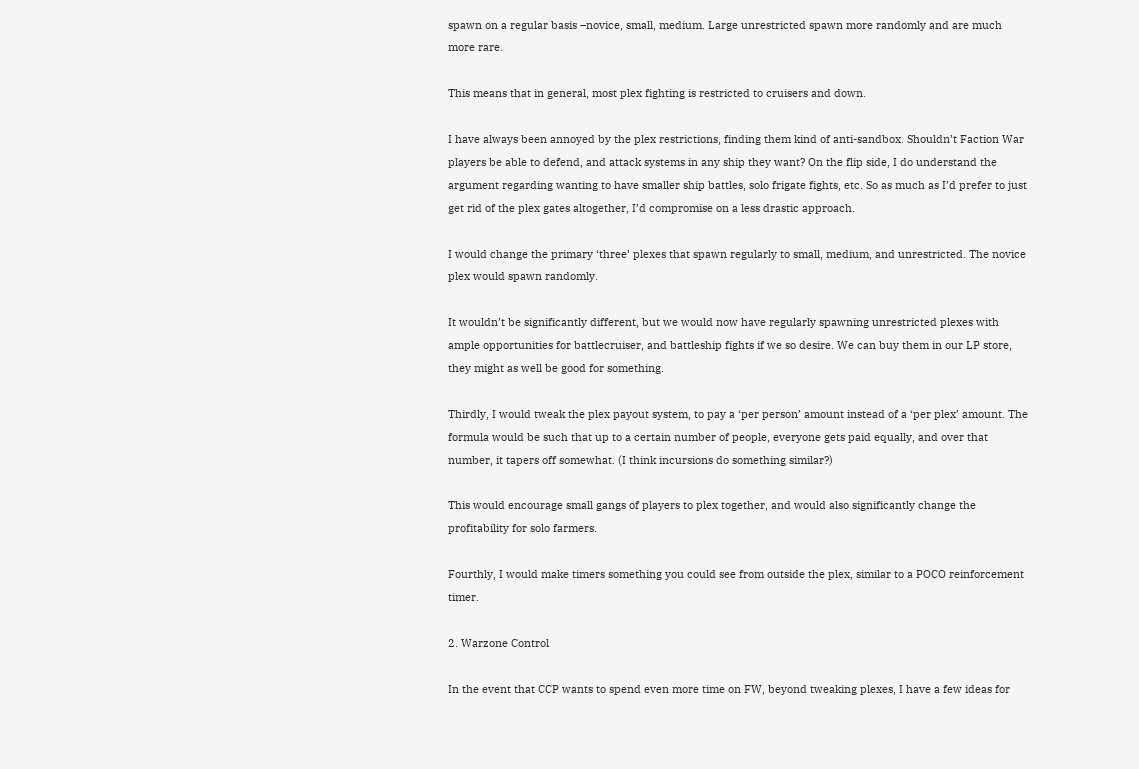spawn on a regular basis –novice, small, medium. Large unrestricted spawn more randomly and are much more rare.

This means that in general, most plex fighting is restricted to cruisers and down.

I have always been annoyed by the plex restrictions, finding them kind of anti-sandbox. Shouldn’t Faction War players be able to defend, and attack systems in any ship they want? On the flip side, I do understand the argument regarding wanting to have smaller ship battles, solo frigate fights, etc. So as much as I’d prefer to just get rid of the plex gates altogether, I’d compromise on a less drastic approach.

I would change the primary ‘three’ plexes that spawn regularly to small, medium, and unrestricted. The novice plex would spawn randomly.

It wouldn’t be significantly different, but we would now have regularly spawning unrestricted plexes with ample opportunities for battlecruiser, and battleship fights if we so desire. We can buy them in our LP store, they might as well be good for something.

Thirdly, I would tweak the plex payout system, to pay a ‘per person’ amount instead of a ‘per plex’ amount. The formula would be such that up to a certain number of people, everyone gets paid equally, and over that number, it tapers off somewhat. (I think incursions do something similar?)

This would encourage small gangs of players to plex together, and would also significantly change the profitability for solo farmers.

Fourthly, I would make timers something you could see from outside the plex, similar to a POCO reinforcement timer.

2. Warzone Control

In the event that CCP wants to spend even more time on FW, beyond tweaking plexes, I have a few ideas for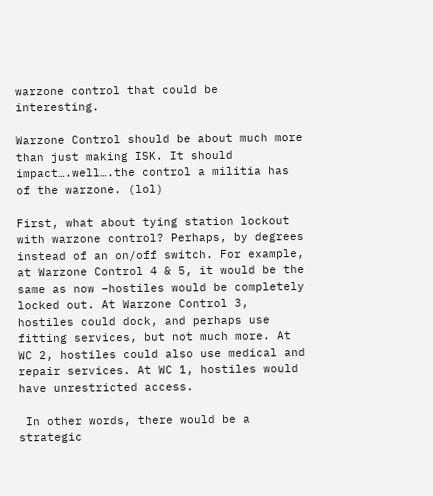warzone control that could be interesting.

Warzone Control should be about much more than just making ISK. It should impact….well….the control a militia has of the warzone. (lol)

First, what about tying station lockout with warzone control? Perhaps, by degrees instead of an on/off switch. For example, at Warzone Control 4 & 5, it would be the same as now –hostiles would be completely locked out. At Warzone Control 3, hostiles could dock, and perhaps use fitting services, but not much more. At WC 2, hostiles could also use medical and repair services. At WC 1, hostiles would have unrestricted access.

 In other words, there would be a strategic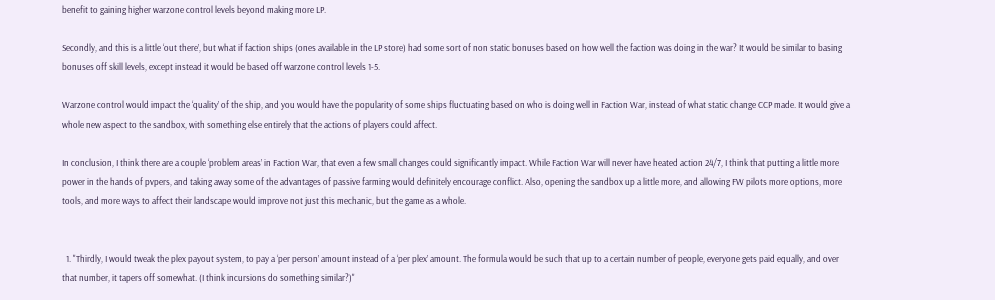benefit to gaining higher warzone control levels beyond making more LP.

Secondly, and this is a little ‘out there’, but what if faction ships (ones available in the LP store) had some sort of non static bonuses based on how well the faction was doing in the war? It would be similar to basing bonuses off skill levels, except instead it would be based off warzone control levels 1-5.

Warzone control would impact the ‘quality’ of the ship, and you would have the popularity of some ships fluctuating based on who is doing well in Faction War, instead of what static change CCP made. It would give a whole new aspect to the sandbox, with something else entirely that the actions of players could affect.

In conclusion, I think there are a couple ‘problem areas’ in Faction War, that even a few small changes could significantly impact. While Faction War will never have heated action 24/7, I think that putting a little more power in the hands of pvpers, and taking away some of the advantages of passive farming would definitely encourage conflict. Also, opening the sandbox up a little more, and allowing FW pilots more options, more tools, and more ways to affect their landscape would improve not just this mechanic, but the game as a whole.


  1. "Thirdly, I would tweak the plex payout system, to pay a ‘per person’ amount instead of a ‘per plex’ amount. The formula would be such that up to a certain number of people, everyone gets paid equally, and over that number, it tapers off somewhat. (I think incursions do something similar?)"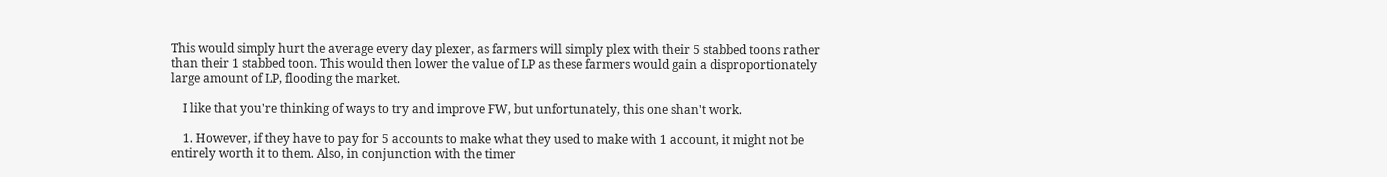This would simply hurt the average every day plexer, as farmers will simply plex with their 5 stabbed toons rather than their 1 stabbed toon. This would then lower the value of LP as these farmers would gain a disproportionately large amount of LP, flooding the market.

    I like that you're thinking of ways to try and improve FW, but unfortunately, this one shan't work.

    1. However, if they have to pay for 5 accounts to make what they used to make with 1 account, it might not be entirely worth it to them. Also, in conjunction with the timer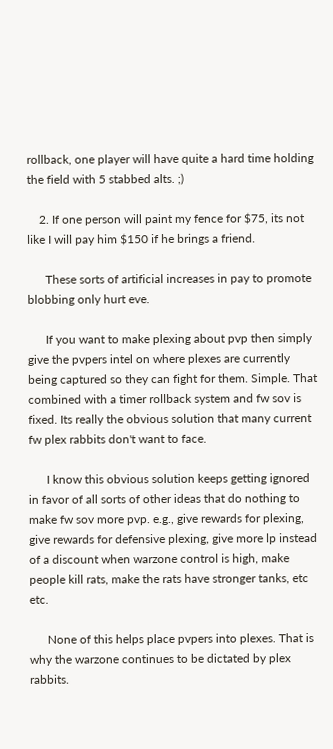rollback, one player will have quite a hard time holding the field with 5 stabbed alts. ;)

    2. If one person will paint my fence for $75, its not like I will pay him $150 if he brings a friend.

      These sorts of artificial increases in pay to promote blobbing only hurt eve.

      If you want to make plexing about pvp then simply give the pvpers intel on where plexes are currently being captured so they can fight for them. Simple. That combined with a timer rollback system and fw sov is fixed. Its really the obvious solution that many current fw plex rabbits don't want to face.

      I know this obvious solution keeps getting ignored in favor of all sorts of other ideas that do nothing to make fw sov more pvp. e.g., give rewards for plexing, give rewards for defensive plexing, give more lp instead of a discount when warzone control is high, make people kill rats, make the rats have stronger tanks, etc etc.

      None of this helps place pvpers into plexes. That is why the warzone continues to be dictated by plex rabbits.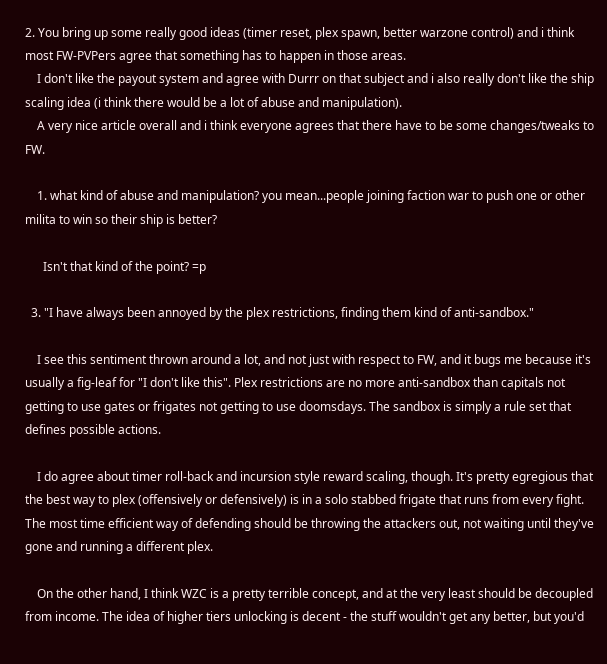2. You bring up some really good ideas (timer reset, plex spawn, better warzone control) and i think most FW-PVPers agree that something has to happen in those areas.
    I don't like the payout system and agree with Durrr on that subject and i also really don't like the ship scaling idea (i think there would be a lot of abuse and manipulation).
    A very nice article overall and i think everyone agrees that there have to be some changes/tweaks to FW.

    1. what kind of abuse and manipulation? you mean...people joining faction war to push one or other milita to win so their ship is better?

      Isn't that kind of the point? =p

  3. "I have always been annoyed by the plex restrictions, finding them kind of anti-sandbox."

    I see this sentiment thrown around a lot, and not just with respect to FW, and it bugs me because it's usually a fig-leaf for "I don't like this". Plex restrictions are no more anti-sandbox than capitals not getting to use gates or frigates not getting to use doomsdays. The sandbox is simply a rule set that defines possible actions.

    I do agree about timer roll-back and incursion style reward scaling, though. It's pretty egregious that the best way to plex (offensively or defensively) is in a solo stabbed frigate that runs from every fight. The most time efficient way of defending should be throwing the attackers out, not waiting until they've gone and running a different plex.

    On the other hand, I think WZC is a pretty terrible concept, and at the very least should be decoupled from income. The idea of higher tiers unlocking is decent - the stuff wouldn't get any better, but you'd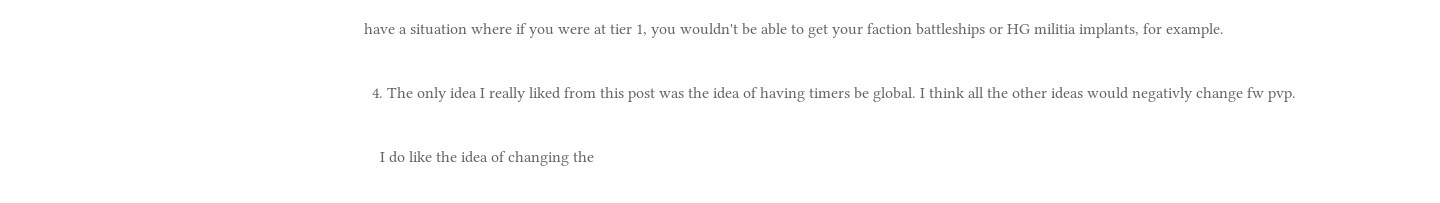have a situation where if you were at tier 1, you wouldn't be able to get your faction battleships or HG militia implants, for example.

  4. The only idea I really liked from this post was the idea of having timers be global. I think all the other ideas would negativly change fw pvp.

    I do like the idea of changing the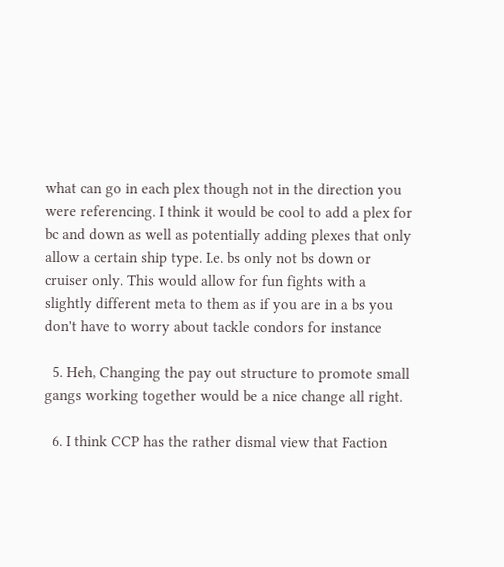what can go in each plex though not in the direction you were referencing. I think it would be cool to add a plex for bc and down as well as potentially adding plexes that only allow a certain ship type. I.e. bs only not bs down or cruiser only. This would allow for fun fights with a slightly different meta to them as if you are in a bs you don't have to worry about tackle condors for instance

  5. Heh, Changing the pay out structure to promote small gangs working together would be a nice change all right.

  6. I think CCP has the rather dismal view that Faction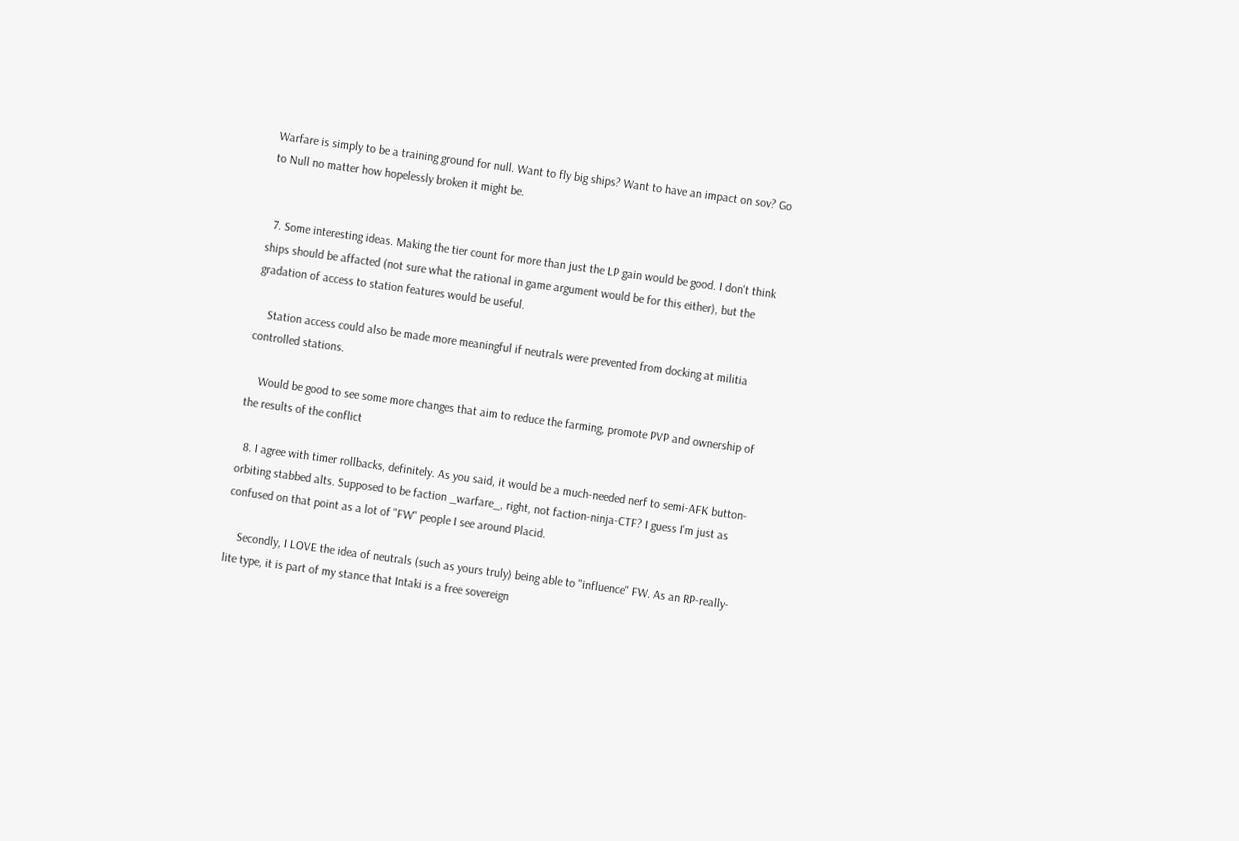Warfare is simply to be a training ground for null. Want to fly big ships? Want to have an impact on sov? Go to Null no matter how hopelessly broken it might be.


  7. Some interesting ideas. Making the tier count for more than just the LP gain would be good. I don't think ships should be affacted (not sure what the rational in game argument would be for this either), but the gradation of access to station features would be useful.

    Station access could also be made more meaningful if neutrals were prevented from docking at militia controlled stations.

    Would be good to see some more changes that aim to reduce the farming, promote PVP and ownership of the results of the conflict

  8. I agree with timer rollbacks, definitely. As you said, it would be a much-needed nerf to semi-AFK button-orbiting stabbed alts. Supposed to be faction _warfare_, right, not faction-ninja-CTF? I guess I'm just as confused on that point as a lot of "FW" people I see around Placid.

    Secondly, I LOVE the idea of neutrals (such as yours truly) being able to "influence" FW. As an RP-really-lite type, it is part of my stance that Intaki is a free sovereign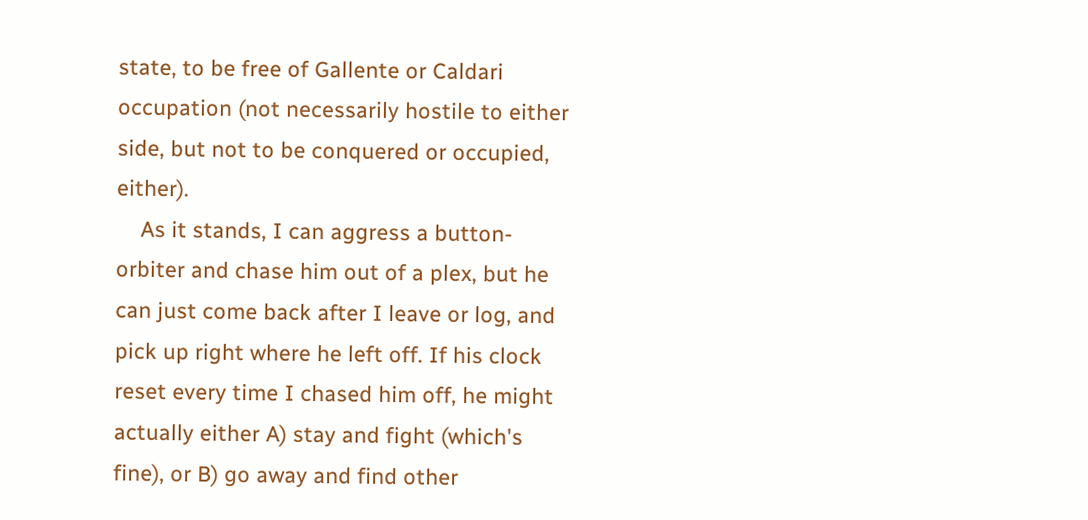state, to be free of Gallente or Caldari occupation (not necessarily hostile to either side, but not to be conquered or occupied, either).
    As it stands, I can aggress a button-orbiter and chase him out of a plex, but he can just come back after I leave or log, and pick up right where he left off. If his clock reset every time I chased him off, he might actually either A) stay and fight (which's fine), or B) go away and find other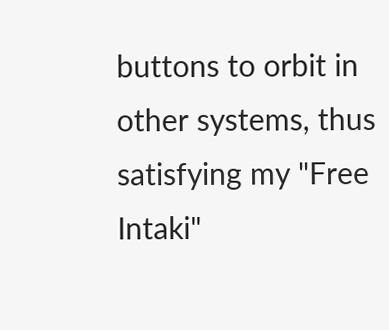buttons to orbit in other systems, thus satisfying my "Free Intaki"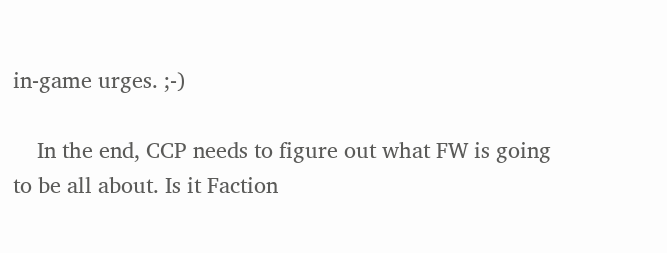in-game urges. ;-)

    In the end, CCP needs to figure out what FW is going to be all about. Is it Faction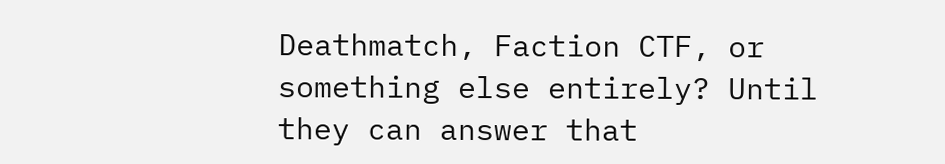Deathmatch, Faction CTF, or something else entirely? Until they can answer that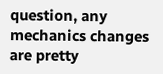question, any mechanics changes are pretty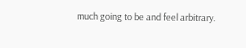much going to be and feel arbitrary.